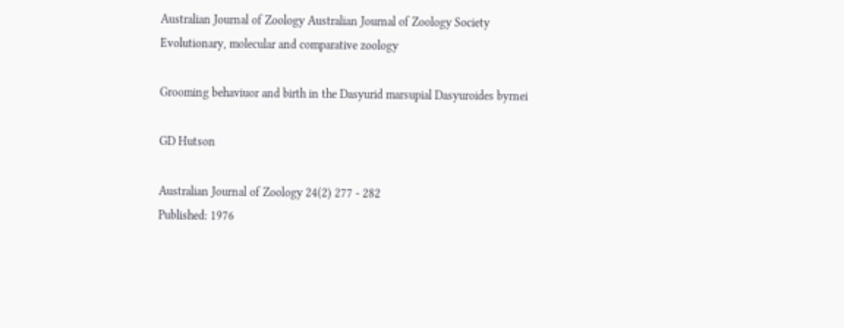Australian Journal of Zoology Australian Journal of Zoology Society
Evolutionary, molecular and comparative zoology

Grooming behaviuor and birth in the Dasyurid marsupial Dasyuroides byrnei

GD Hutson

Australian Journal of Zoology 24(2) 277 - 282
Published: 1976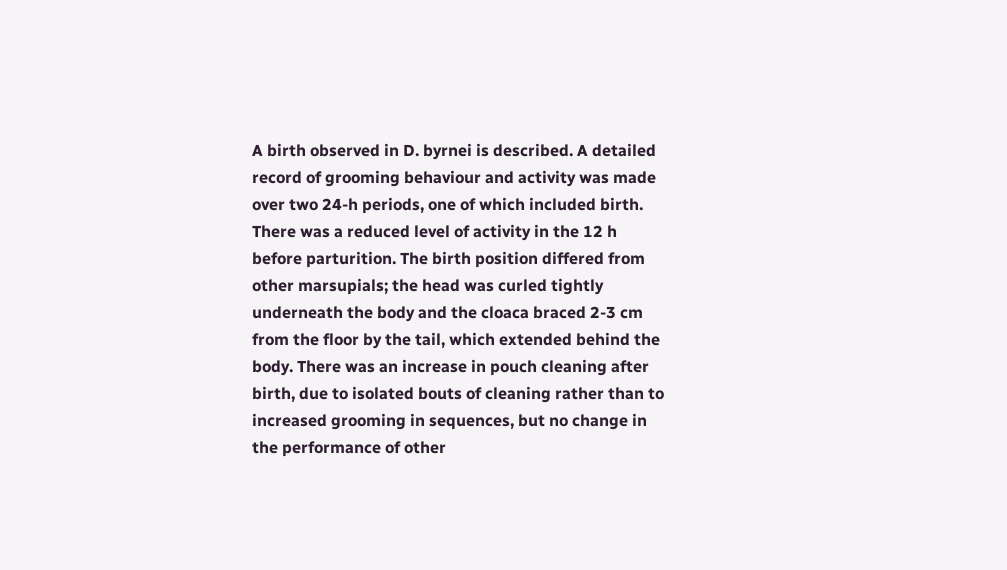A birth observed in D. byrnei is described. A detailed record of grooming behaviour and activity was made over two 24-h periods, one of which included birth. There was a reduced level of activity in the 12 h before parturition. The birth position differed from other marsupials; the head was curled tightly underneath the body and the cloaca braced 2-3 cm from the floor by the tail, which extended behind the body. There was an increase in pouch cleaning after birth, due to isolated bouts of cleaning rather than to increased grooming in sequences, but no change in the performance of other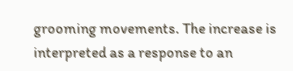grooming movements. The increase is interpreted as a response to an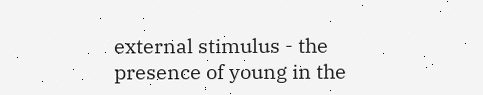external stimulus - the presence of young in the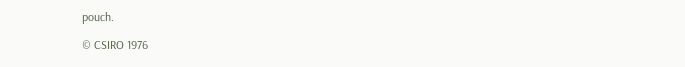pouch.

© CSIRO 1976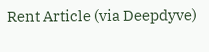Rent Article (via Deepdyve)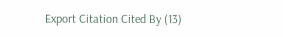Export Citation Cited By (13)